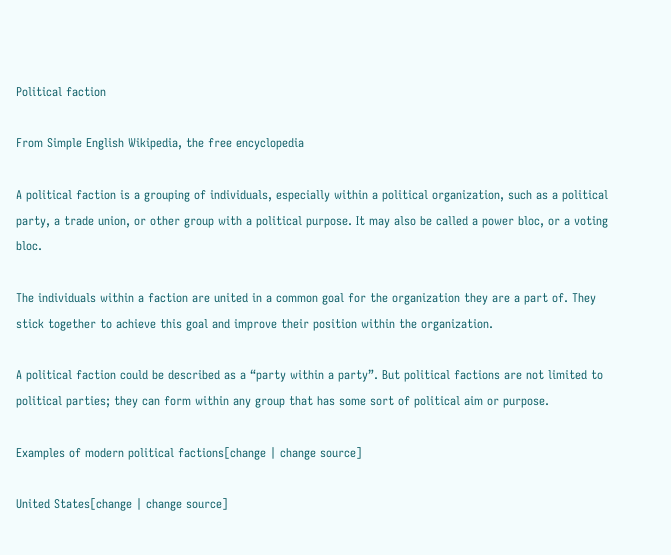Political faction

From Simple English Wikipedia, the free encyclopedia

A political faction is a grouping of individuals, especially within a political organization, such as a political party, a trade union, or other group with a political purpose. It may also be called a power bloc, or a voting bloc.

The individuals within a faction are united in a common goal for the organization they are a part of. They stick together to achieve this goal and improve their position within the organization.

A political faction could be described as a “party within a party”. But political factions are not limited to political parties; they can form within any group that has some sort of political aim or purpose.

Examples of modern political factions[change | change source]

United States[change | change source]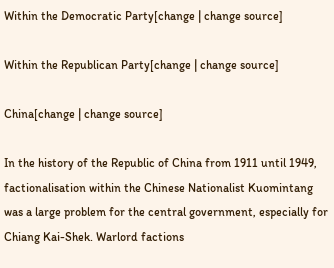Within the Democratic Party[change | change source]

Within the Republican Party[change | change source]

China[change | change source]

In the history of the Republic of China from 1911 until 1949, factionalisation within the Chinese Nationalist Kuomintang was a large problem for the central government, especially for Chiang Kai-Shek. Warlord factions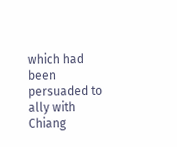which had been persuaded to ally with Chiang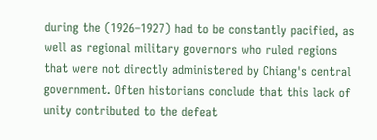during the (1926–1927) had to be constantly pacified, as well as regional military governors who ruled regions that were not directly administered by Chiang's central government. Often historians conclude that this lack of unity contributed to the defeat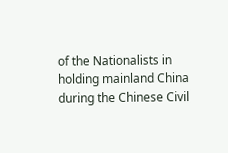of the Nationalists in holding mainland China during the Chinese Civil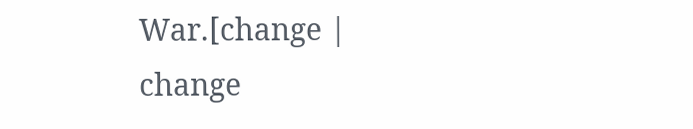War.[change | change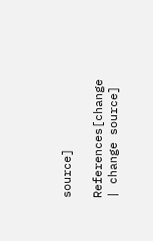source]

References[change | change source]